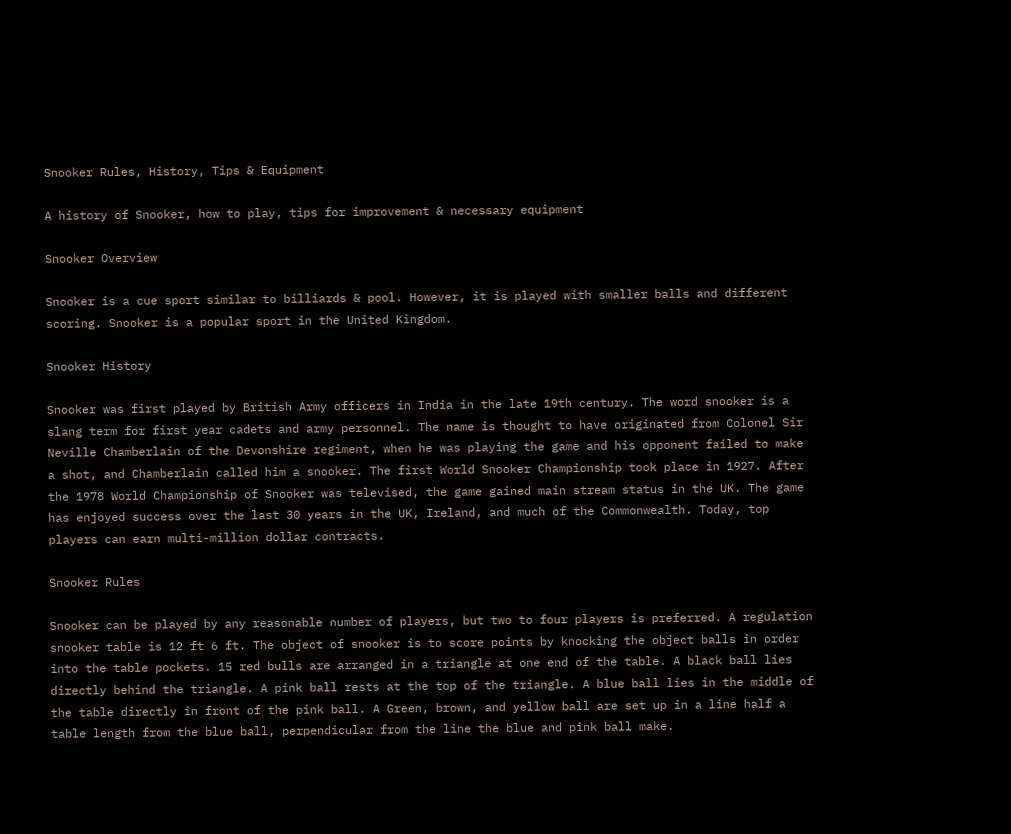Snooker Rules, History, Tips & Equipment

A history of Snooker, how to play, tips for improvement & necessary equipment

Snooker Overview

Snooker is a cue sport similar to billiards & pool. However, it is played with smaller balls and different scoring. Snooker is a popular sport in the United Kingdom.

Snooker History

Snooker was first played by British Army officers in India in the late 19th century. The word snooker is a slang term for first year cadets and army personnel. The name is thought to have originated from Colonel Sir Neville Chamberlain of the Devonshire regiment, when he was playing the game and his opponent failed to make a shot, and Chamberlain called him a snooker. The first World Snooker Championship took place in 1927. After the 1978 World Championship of Snooker was televised, the game gained main stream status in the UK. The game has enjoyed success over the last 30 years in the UK, Ireland, and much of the Commonwealth. Today, top players can earn multi-million dollar contracts.

Snooker Rules

Snooker can be played by any reasonable number of players, but two to four players is preferred. A regulation snooker table is 12 ft 6 ft. The object of snooker is to score points by knocking the object balls in order into the table pockets. 15 red bulls are arranged in a triangle at one end of the table. A black ball lies directly behind the triangle. A pink ball rests at the top of the triangle. A blue ball lies in the middle of the table directly in front of the pink ball. A Green, brown, and yellow ball are set up in a line half a table length from the blue ball, perpendicular from the line the blue and pink ball make.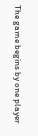The game begins by one player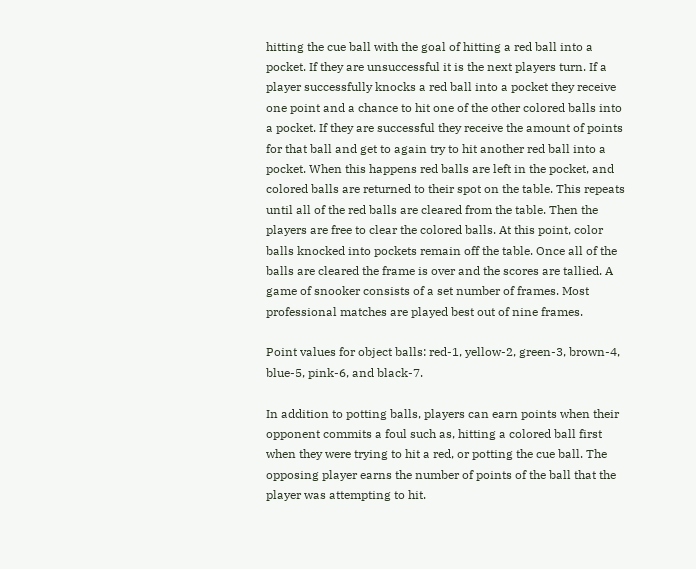hitting the cue ball with the goal of hitting a red ball into a pocket. If they are unsuccessful it is the next players turn. If a player successfully knocks a red ball into a pocket they receive one point and a chance to hit one of the other colored balls into a pocket. If they are successful they receive the amount of points for that ball and get to again try to hit another red ball into a pocket. When this happens red balls are left in the pocket, and colored balls are returned to their spot on the table. This repeats until all of the red balls are cleared from the table. Then the players are free to clear the colored balls. At this point, color balls knocked into pockets remain off the table. Once all of the balls are cleared the frame is over and the scores are tallied. A game of snooker consists of a set number of frames. Most professional matches are played best out of nine frames.

Point values for object balls: red-1, yellow-2, green-3, brown-4, blue-5, pink-6, and black-7.

In addition to potting balls, players can earn points when their opponent commits a foul such as, hitting a colored ball first when they were trying to hit a red, or potting the cue ball. The opposing player earns the number of points of the ball that the player was attempting to hit.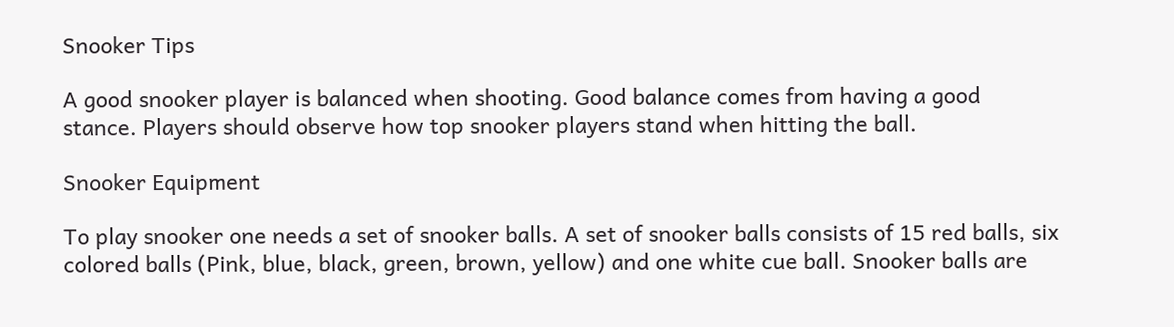Snooker Tips

A good snooker player is balanced when shooting. Good balance comes from having a good stance. Players should observe how top snooker players stand when hitting the ball.

Snooker Equipment

To play snooker one needs a set of snooker balls. A set of snooker balls consists of 15 red balls, six colored balls (Pink, blue, black, green, brown, yellow) and one white cue ball. Snooker balls are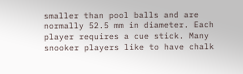smaller than pool balls and are normally 52.5 mm in diameter. Each player requires a cue stick. Many snooker players like to have chalk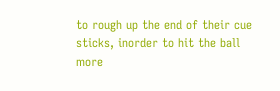to rough up the end of their cue sticks, inorder to hit the ball more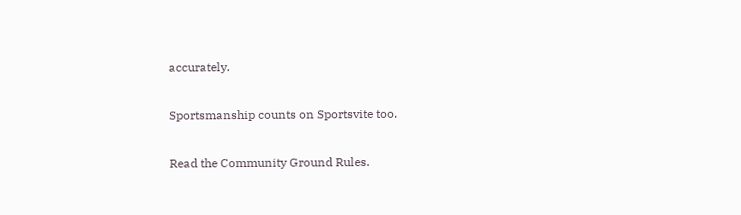accurately.

Sportsmanship counts on Sportsvite too.

Read the Community Ground Rules.